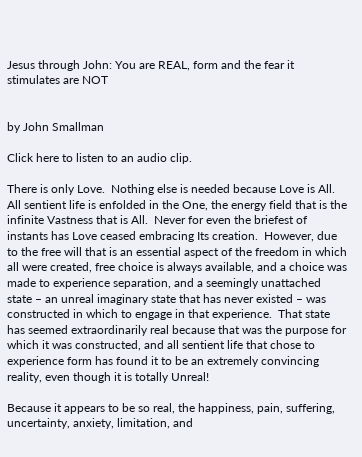Jesus through John: You are REAL, form and the fear it stimulates are NOT


by John Smallman

Click here to listen to an audio clip.

There is only Love.  Nothing else is needed because Love is All.  All sentient life is enfolded in the One, the energy field that is the infinite Vastness that is All.  Never for even the briefest of instants has Love ceased embracing Its creation.  However, due to the free will that is an essential aspect of the freedom in which all were created, free choice is always available, and a choice was made to experience separation, and a seemingly unattached state – an unreal imaginary state that has never existed – was constructed in which to engage in that experience.  That state has seemed extraordinarily real because that was the purpose for which it was constructed, and all sentient life that chose to experience form has found it to be an extremely convincing reality, even though it is totally Unreal!

Because it appears to be so real, the happiness, pain, suffering, uncertainty, anxiety, limitation, and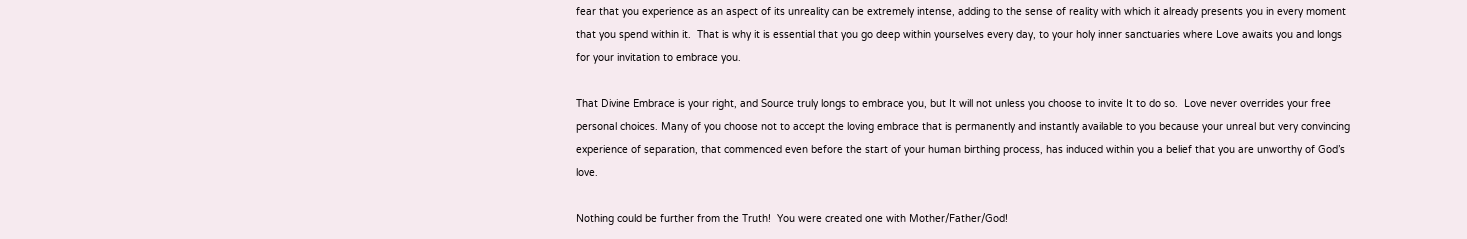fear that you experience as an aspect of its unreality can be extremely intense, adding to the sense of reality with which it already presents you in every moment that you spend within it.  That is why it is essential that you go deep within yourselves every day, to your holy inner sanctuaries where Love awaits you and longs for your invitation to embrace you.

That Divine Embrace is your right, and Source truly longs to embrace you, but It will not unless you choose to invite It to do so.  Love never overrides your free personal choices. Many of you choose not to accept the loving embrace that is permanently and instantly available to you because your unreal but very convincing experience of separation, that commenced even before the start of your human birthing process, has induced within you a belief that you are unworthy of God’s love.

Nothing could be further from the Truth!  You were created one with Mother/Father/God!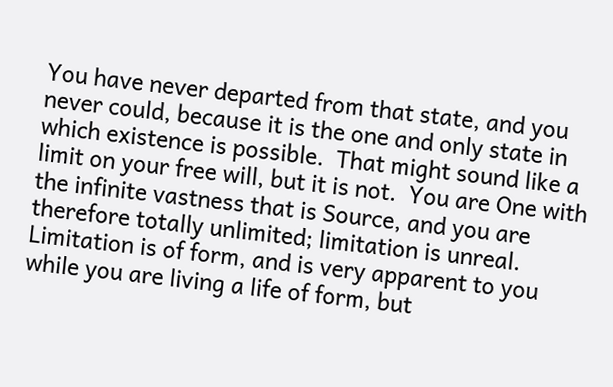You have never departed from that state, and you never could, because it is the one and only state in which existence is possible.  That might sound like a limit on your free will, but it is not.  You are One with the infinite vastness that is Source, and you are therefore totally unlimited; limitation is unreal.  Limitation is of form, and is very apparent to you while you are living a life of form, but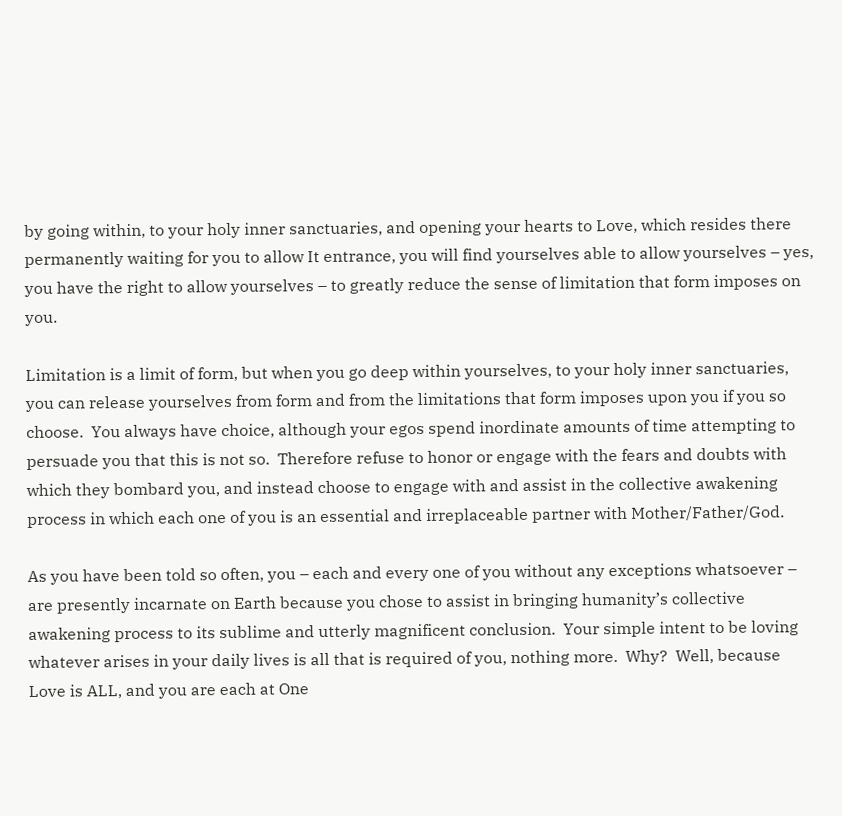by going within, to your holy inner sanctuaries, and opening your hearts to Love, which resides there permanently waiting for you to allow It entrance, you will find yourselves able to allow yourselves – yes, you have the right to allow yourselves – to greatly reduce the sense of limitation that form imposes on you.

Limitation is a limit of form, but when you go deep within yourselves, to your holy inner sanctuaries, you can release yourselves from form and from the limitations that form imposes upon you if you so choose.  You always have choice, although your egos spend inordinate amounts of time attempting to persuade you that this is not so.  Therefore refuse to honor or engage with the fears and doubts with which they bombard you, and instead choose to engage with and assist in the collective awakening process in which each one of you is an essential and irreplaceable partner with Mother/Father/God.

As you have been told so often, you – each and every one of you without any exceptions whatsoever – are presently incarnate on Earth because you chose to assist in bringing humanity’s collective awakening process to its sublime and utterly magnificent conclusion.  Your simple intent to be loving whatever arises in your daily lives is all that is required of you, nothing more.  Why?  Well, because Love is ALL, and you are each at One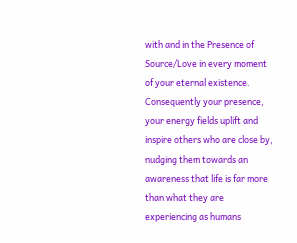with and in the Presence of Source/Love in every moment of your eternal existence.  Consequently your presence, your energy fields uplift and inspire others who are close by, nudging them towards an awareness that life is far more than what they are experiencing as humans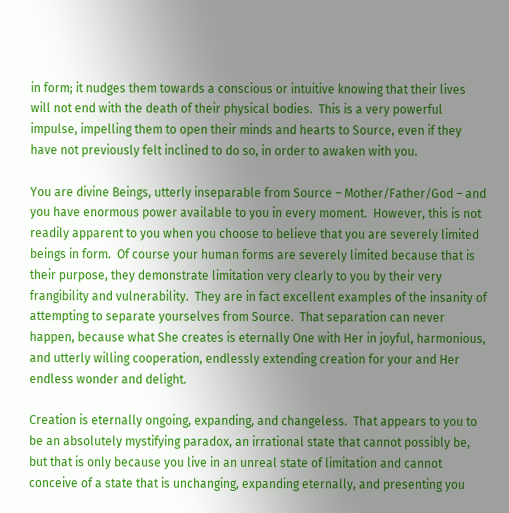in form; it nudges them towards a conscious or intuitive knowing that their lives will not end with the death of their physical bodies.  This is a very powerful impulse, impelling them to open their minds and hearts to Source, even if they have not previously felt inclined to do so, in order to awaken with you.

You are divine Beings, utterly inseparable from Source – Mother/Father/God – and you have enormous power available to you in every moment.  However, this is not readily apparent to you when you choose to believe that you are severely limited beings in form.  Of course your human forms are severely limited because that is their purpose, they demonstrate limitation very clearly to you by their very frangibility and vulnerability.  They are in fact excellent examples of the insanity of attempting to separate yourselves from Source.  That separation can never happen, because what She creates is eternally One with Her in joyful, harmonious, and utterly willing cooperation, endlessly extending creation for your and Her endless wonder and delight.

Creation is eternally ongoing, expanding, and changeless.  That appears to you to be an absolutely mystifying paradox, an irrational state that cannot possibly be, but that is only because you live in an unreal state of limitation and cannot conceive of a state that is unchanging, expanding eternally, and presenting you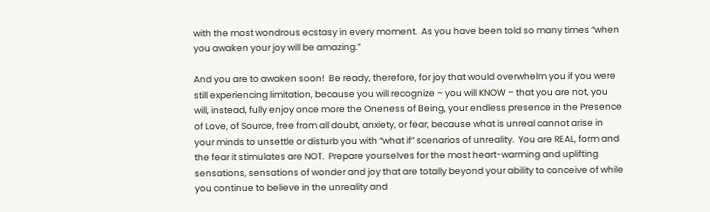with the most wondrous ecstasy in every moment.  As you have been told so many times “when you awaken your joy will be amazing.”

And you are to awaken soon!  Be ready, therefore, for joy that would overwhelm you if you were still experiencing limitation, because you will recognize – you will KNOW – that you are not, you will, instead, fully enjoy once more the Oneness of Being, your endless presence in the Presence of Love, of Source, free from all doubt, anxiety, or fear, because what is unreal cannot arise in your minds to unsettle or disturb you with “what if” scenarios of unreality.  You are REAL, form and the fear it stimulates are NOT.  Prepare yourselves for the most heart-warming and uplifting sensations, sensations of wonder and joy that are totally beyond your ability to conceive of while you continue to believe in the unreality and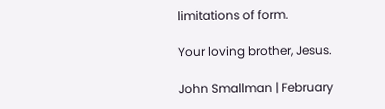limitations of form.

Your loving brother, Jesus.

John Smallman | February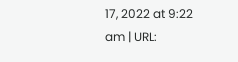17, 2022 at 9:22 am | URL: